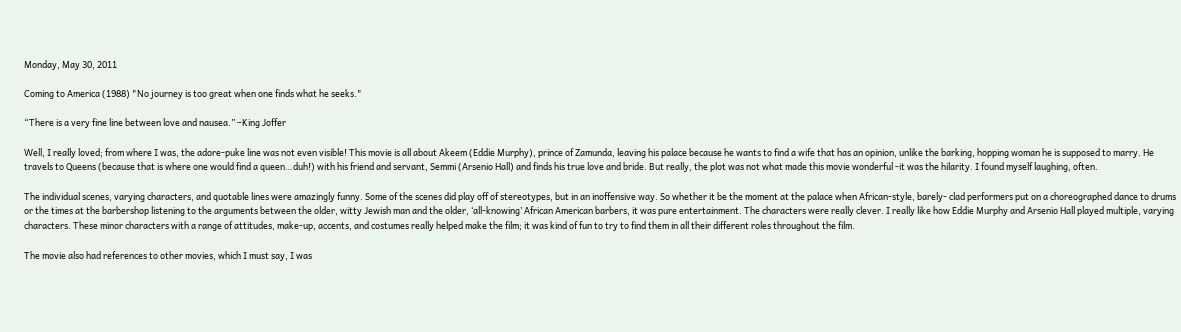Monday, May 30, 2011

Coming to America (1988) "No journey is too great when one finds what he seeks."

“There is a very fine line between love and nausea.” –King Joffer

Well, I really loved; from where I was, the adore-puke line was not even visible! This movie is all about Akeem (Eddie Murphy), prince of Zamunda, leaving his palace because he wants to find a wife that has an opinion, unlike the barking, hopping woman he is supposed to marry. He travels to Queens (because that is where one would find a queen…duh!) with his friend and servant, Semmi (Arsenio Hall) and finds his true love and bride. But really, the plot was not what made this movie wonderful -it was the hilarity. I found myself laughing, often.

The individual scenes, varying characters, and quotable lines were amazingly funny. Some of the scenes did play off of stereotypes, but in an inoffensive way. So whether it be the moment at the palace when African-style, barely- clad performers put on a choreographed dance to drums or the times at the barbershop listening to the arguments between the older, witty Jewish man and the older, ‘all-knowing’ African American barbers, it was pure entertainment. The characters were really clever. I really like how Eddie Murphy and Arsenio Hall played multiple, varying characters. These minor characters with a range of attitudes, make-up, accents, and costumes really helped make the film; it was kind of fun to try to find them in all their different roles throughout the film.

The movie also had references to other movies, which I must say, I was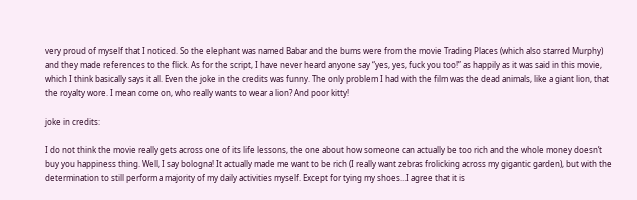very proud of myself that I noticed. So the elephant was named Babar and the bums were from the movie Trading Places (which also starred Murphy) and they made references to the flick. As for the script, I have never heard anyone say “yes, yes, fuck you too!” as happily as it was said in this movie, which I think basically says it all. Even the joke in the credits was funny. The only problem I had with the film was the dead animals, like a giant lion, that the royalty wore. I mean come on, who really wants to wear a lion? And poor kitty!

joke in credits:

I do not think the movie really gets across one of its life lessons, the one about how someone can actually be too rich and the whole money doesn’t buy you happiness thing. Well, I say bologna! It actually made me want to be rich (I really want zebras frolicking across my gigantic garden), but with the determination to still perform a majority of my daily activities myself. Except for tying my shoes…I agree that it is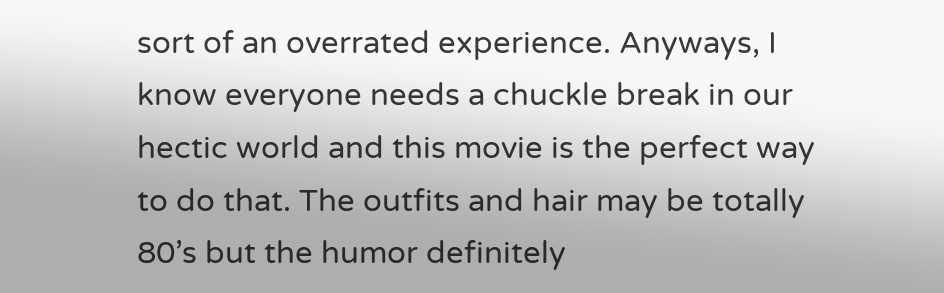sort of an overrated experience. Anyways, I know everyone needs a chuckle break in our hectic world and this movie is the perfect way to do that. The outfits and hair may be totally 80’s but the humor definitely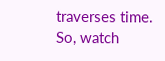traverses time. So, watch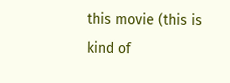this movie (this is kind of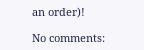an order)!

No comments: